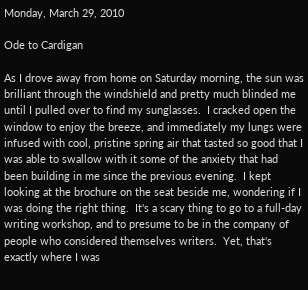Monday, March 29, 2010

Ode to Cardigan

As I drove away from home on Saturday morning, the sun was brilliant through the windshield and pretty much blinded me until I pulled over to find my sunglasses.  I cracked open the window to enjoy the breeze, and immediately my lungs were infused with cool, pristine spring air that tasted so good that I was able to swallow with it some of the anxiety that had been building in me since the previous evening.  I kept looking at the brochure on the seat beside me, wondering if I was doing the right thing.  It's a scary thing to go to a full-day writing workshop, and to presume to be in the company of people who considered themselves writers.  Yet, that's exactly where I was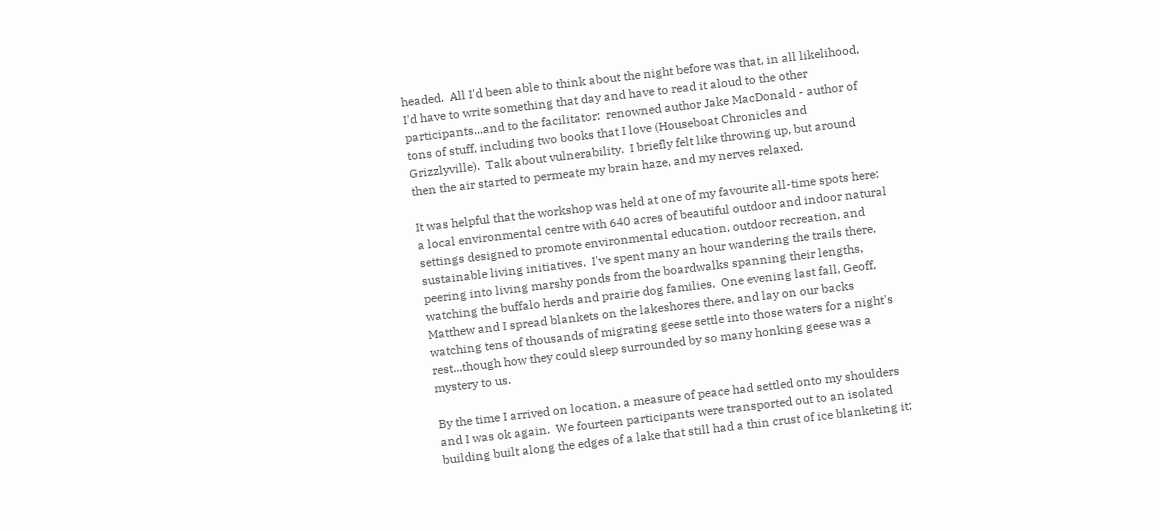headed.  All I'd been able to think about the night before was that, in all likelihood, I'd have to write something that day and have to read it aloud to the other participants...and to the facilitator:  renowned author Jake MacDonald - author of tons of stuff, including two books that I love (Houseboat Chronicles and Grizzlyville).  Talk about vulnerability.  I briefly felt like throwing up, but around then the air started to permeate my brain haze, and my nerves relaxed.

It was helpful that the workshop was held at one of my favourite all-time spots here:  a local environmental centre with 640 acres of beautiful outdoor and indoor natural settings designed to promote environmental education, outdoor recreation, and sustainable living initiatives.  I've spent many an hour wandering the trails there, peering into living marshy ponds from the boardwalks spanning their lengths, watching the buffalo herds and prairie dog families.  One evening last fall, Geoff, Matthew and I spread blankets on the lakeshores there, and lay on our backs watching tens of thousands of migrating geese settle into those waters for a night's rest...though how they could sleep surrounded by so many honking geese was a mystery to us.

By the time I arrived on location, a measure of peace had settled onto my shoulders and I was ok again.  We fourteen participants were transported out to an isolated building built along the edges of a lake that still had a thin crust of ice blanketing it;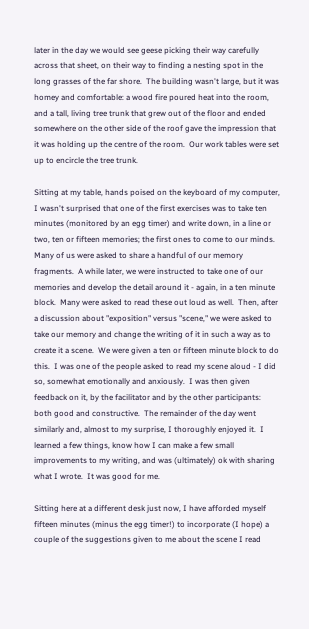later in the day we would see geese picking their way carefully across that sheet, on their way to finding a nesting spot in the long grasses of the far shore.  The building wasn't large, but it was homey and comfortable: a wood fire poured heat into the room, and a tall, living tree trunk that grew out of the floor and ended somewhere on the other side of the roof gave the impression that it was holding up the centre of the room.  Our work tables were set up to encircle the tree trunk.

Sitting at my table, hands poised on the keyboard of my computer, I wasn't surprised that one of the first exercises was to take ten minutes (monitored by an egg timer) and write down, in a line or two, ten or fifteen memories; the first ones to come to our minds.  Many of us were asked to share a handful of our memory fragments.  A while later, we were instructed to take one of our memories and develop the detail around it - again, in a ten minute block.  Many were asked to read these out loud as well.  Then, after a discussion about "exposition" versus "scene," we were asked to take our memory and change the writing of it in such a way as to create it a scene.  We were given a ten or fifteen minute block to do this.  I was one of the people asked to read my scene aloud - I did so, somewhat emotionally and anxiously.  I was then given feedback on it, by the facilitator and by the other participants: both good and constructive.  The remainder of the day went similarly and, almost to my surprise, I thoroughly enjoyed it.  I learned a few things, know how I can make a few small improvements to my writing, and was (ultimately) ok with sharing what I wrote.  It was good for me.

Sitting here at a different desk just now, I have afforded myself fifteen minutes (minus the egg timer!) to incorporate (I hope) a couple of the suggestions given to me about the scene I read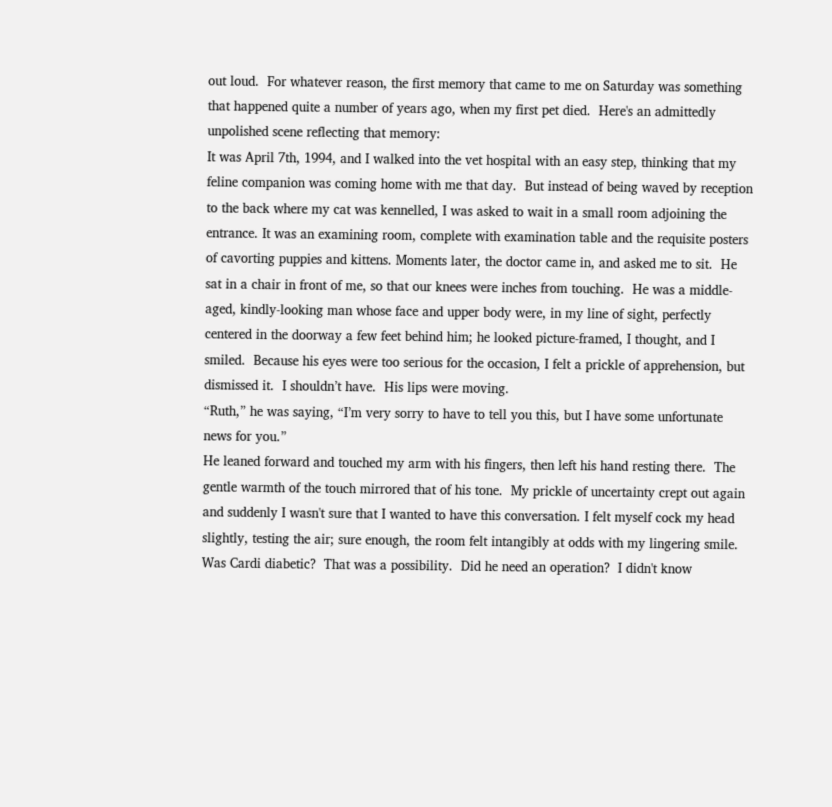out loud.  For whatever reason, the first memory that came to me on Saturday was something that happened quite a number of years ago, when my first pet died.  Here's an admittedly unpolished scene reflecting that memory:
It was April 7th, 1994, and I walked into the vet hospital with an easy step, thinking that my feline companion was coming home with me that day.  But instead of being waved by reception to the back where my cat was kennelled, I was asked to wait in a small room adjoining the entrance. It was an examining room, complete with examination table and the requisite posters of cavorting puppies and kittens. Moments later, the doctor came in, and asked me to sit.  He sat in a chair in front of me, so that our knees were inches from touching.  He was a middle-aged, kindly-looking man whose face and upper body were, in my line of sight, perfectly centered in the doorway a few feet behind him; he looked picture-framed, I thought, and I smiled.  Because his eyes were too serious for the occasion, I felt a prickle of apprehension, but dismissed it.  I shouldn’t have.  His lips were moving.
“Ruth,” he was saying, “I’m very sorry to have to tell you this, but I have some unfortunate news for you.”
He leaned forward and touched my arm with his fingers, then left his hand resting there.  The gentle warmth of the touch mirrored that of his tone.  My prickle of uncertainty crept out again and suddenly I wasn't sure that I wanted to have this conversation. I felt myself cock my head slightly, testing the air; sure enough, the room felt intangibly at odds with my lingering smile. Was Cardi diabetic?  That was a possibility.  Did he need an operation?  I didn't know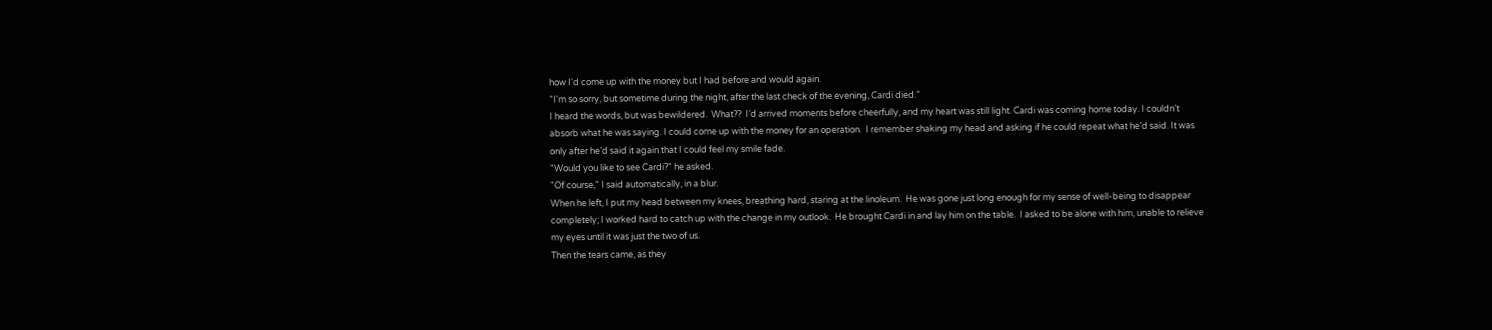how I'd come up with the money but I had before and would again.
“I'm so sorry, but sometime during the night, after the last check of the evening, Cardi died.”
I heard the words, but was bewildered.  What??  I’d arrived moments before cheerfully, and my heart was still light. Cardi was coming home today. I couldn’t absorb what he was saying. I could come up with the money for an operation.  I remember shaking my head and asking if he could repeat what he’d said. It was only after he’d said it again that I could feel my smile fade.
"Would you like to see Cardi?" he asked.
"Of course," I said automatically, in a blur.
When he left, I put my head between my knees, breathing hard, staring at the linoleum.  He was gone just long enough for my sense of well-being to disappear completely; I worked hard to catch up with the change in my outlook.  He brought Cardi in and lay him on the table.  I asked to be alone with him, unable to relieve my eyes until it was just the two of us.
Then the tears came, as they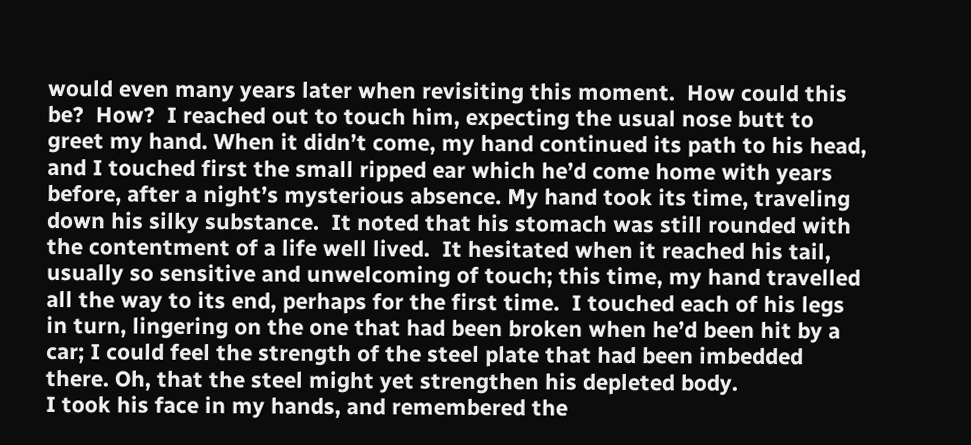would even many years later when revisiting this moment.  How could this be?  How?  I reached out to touch him, expecting the usual nose butt to greet my hand. When it didn’t come, my hand continued its path to his head, and I touched first the small ripped ear which he’d come home with years before, after a night’s mysterious absence. My hand took its time, traveling down his silky substance.  It noted that his stomach was still rounded with the contentment of a life well lived.  It hesitated when it reached his tail, usually so sensitive and unwelcoming of touch; this time, my hand travelled all the way to its end, perhaps for the first time.  I touched each of his legs in turn, lingering on the one that had been broken when he’d been hit by a car; I could feel the strength of the steel plate that had been imbedded there. Oh, that the steel might yet strengthen his depleted body.
I took his face in my hands, and remembered the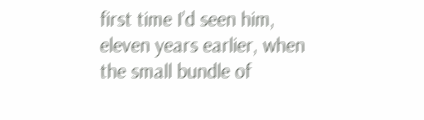first time I’d seen him, eleven years earlier, when the small bundle of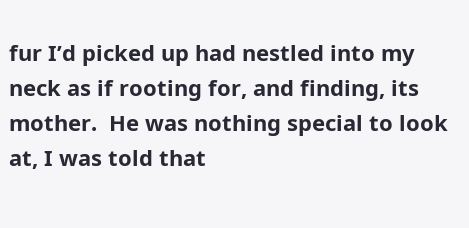fur I’d picked up had nestled into my neck as if rooting for, and finding, its mother.  He was nothing special to look at, I was told that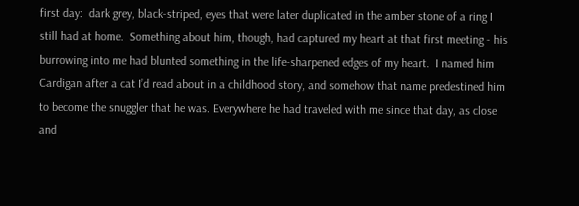first day:  dark grey, black-striped, eyes that were later duplicated in the amber stone of a ring I still had at home.  Something about him, though, had captured my heart at that first meeting - his burrowing into me had blunted something in the life-sharpened edges of my heart.  I named him Cardigan after a cat I’d read about in a childhood story, and somehow that name predestined him to become the snuggler that he was. Everywhere he had traveled with me since that day, as close and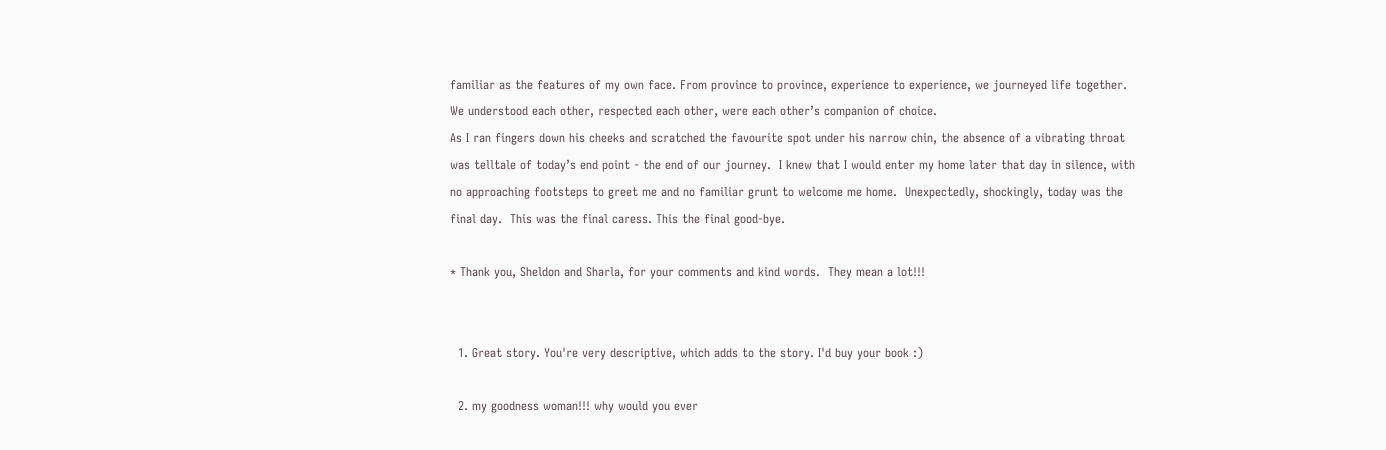familiar as the features of my own face. From province to province, experience to experience, we journeyed life together.  We understood each other, respected each other, were each other’s companion of choice.
As I ran fingers down his cheeks and scratched the favourite spot under his narrow chin, the absence of a vibrating throat was telltale of today’s end point - the end of our journey.  I knew that I would enter my home later that day in silence, with no approaching footsteps to greet me and no familiar grunt to welcome me home.  Unexpectedly, shockingly, today was the final day.  This was the final caress. This the final good-bye.

* Thank you, Sheldon and Sharla, for your comments and kind words.  They mean a lot!!!


  1. Great story. You're very descriptive, which adds to the story. I'd buy your book :)

  2. my goodness woman!!! why would you ever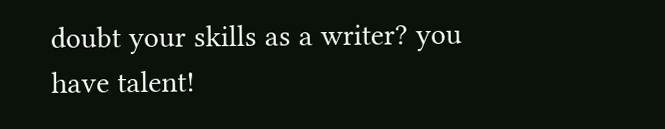doubt your skills as a writer? you have talent!